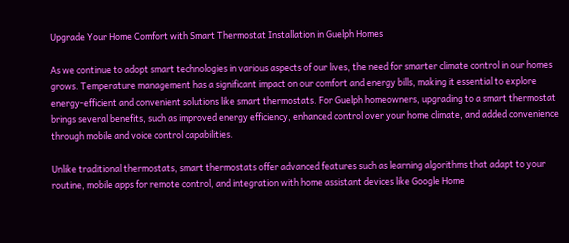Upgrade Your Home Comfort with Smart Thermostat Installation in Guelph Homes

As we continue to adopt smart technologies in various aspects of our lives, the need for smarter climate control in our homes grows. Temperature management has a significant impact on our comfort and energy bills, making it essential to explore energy-efficient and convenient solutions like smart thermostats. For Guelph homeowners, upgrading to a smart thermostat brings several benefits, such as improved energy efficiency, enhanced control over your home climate, and added convenience through mobile and voice control capabilities.

Unlike traditional thermostats, smart thermostats offer advanced features such as learning algorithms that adapt to your routine, mobile apps for remote control, and integration with home assistant devices like Google Home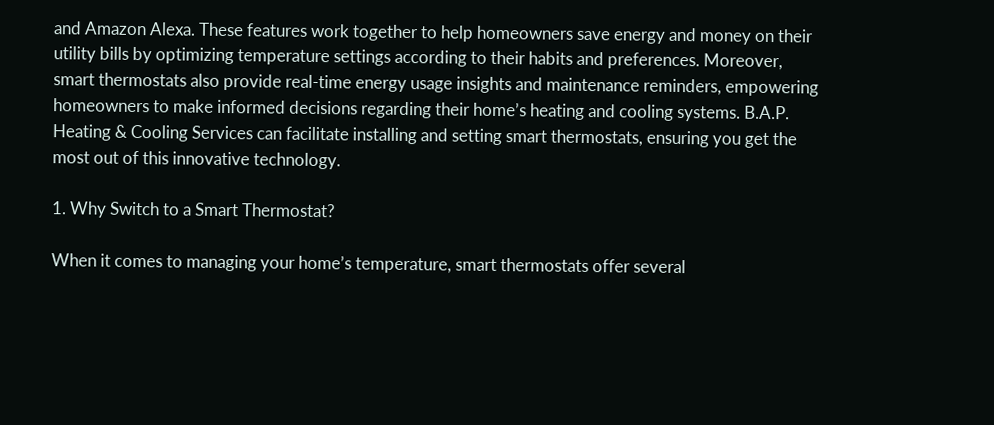and Amazon Alexa. These features work together to help homeowners save energy and money on their utility bills by optimizing temperature settings according to their habits and preferences. Moreover, smart thermostats also provide real-time energy usage insights and maintenance reminders, empowering homeowners to make informed decisions regarding their home’s heating and cooling systems. B.A.P. Heating & Cooling Services can facilitate installing and setting smart thermostats, ensuring you get the most out of this innovative technology.

1. Why Switch to a Smart Thermostat?

When it comes to managing your home’s temperature, smart thermostats offer several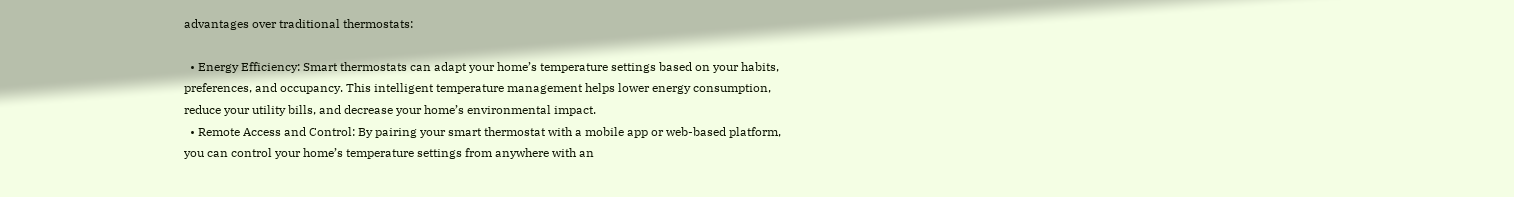advantages over traditional thermostats:

  • Energy Efficiency: Smart thermostats can adapt your home’s temperature settings based on your habits, preferences, and occupancy. This intelligent temperature management helps lower energy consumption, reduce your utility bills, and decrease your home’s environmental impact.
  • Remote Access and Control: By pairing your smart thermostat with a mobile app or web-based platform, you can control your home’s temperature settings from anywhere with an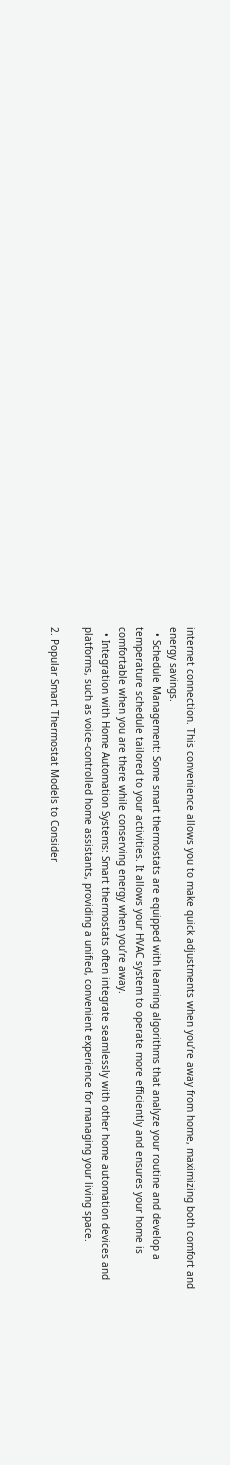internet connection. This convenience allows you to make quick adjustments when you’re away from home, maximizing both comfort and energy savings.
  • Schedule Management: Some smart thermostats are equipped with learning algorithms that analyze your routine and develop a temperature schedule tailored to your activities. It allows your HVAC system to operate more efficiently and ensures your home is comfortable when you are there while conserving energy when you’re away.
  • Integration with Home Automation Systems: Smart thermostats often integrate seamlessly with other home automation devices and platforms, such as voice-controlled home assistants, providing a unified, convenient experience for managing your living space.

2. Popular Smart Thermostat Models to Consider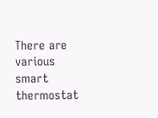There are various smart thermostat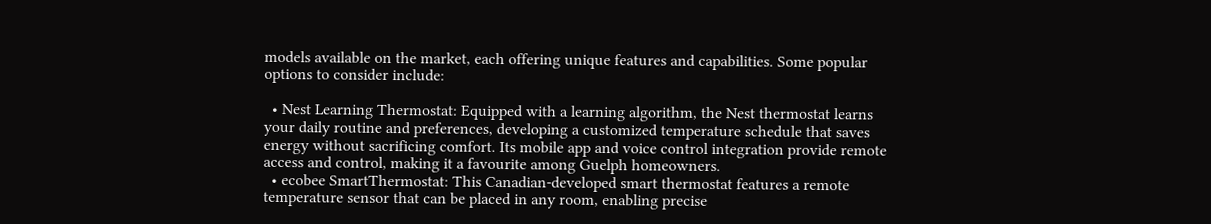models available on the market, each offering unique features and capabilities. Some popular options to consider include:

  • Nest Learning Thermostat: Equipped with a learning algorithm, the Nest thermostat learns your daily routine and preferences, developing a customized temperature schedule that saves energy without sacrificing comfort. Its mobile app and voice control integration provide remote access and control, making it a favourite among Guelph homeowners.
  • ecobee SmartThermostat: This Canadian-developed smart thermostat features a remote temperature sensor that can be placed in any room, enabling precise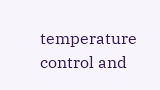temperature control and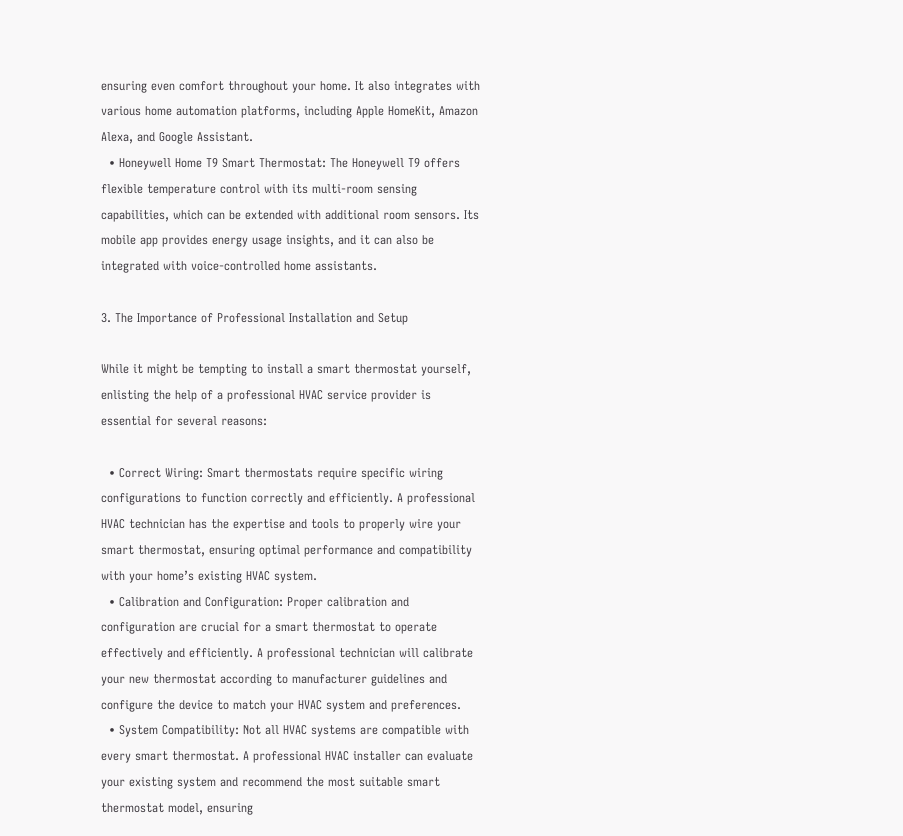ensuring even comfort throughout your home. It also integrates with various home automation platforms, including Apple HomeKit, Amazon Alexa, and Google Assistant.
  • Honeywell Home T9 Smart Thermostat: The Honeywell T9 offers flexible temperature control with its multi-room sensing capabilities, which can be extended with additional room sensors. Its mobile app provides energy usage insights, and it can also be integrated with voice-controlled home assistants.

3. The Importance of Professional Installation and Setup

While it might be tempting to install a smart thermostat yourself, enlisting the help of a professional HVAC service provider is essential for several reasons:

  • Correct Wiring: Smart thermostats require specific wiring configurations to function correctly and efficiently. A professional HVAC technician has the expertise and tools to properly wire your smart thermostat, ensuring optimal performance and compatibility with your home’s existing HVAC system.
  • Calibration and Configuration: Proper calibration and configuration are crucial for a smart thermostat to operate effectively and efficiently. A professional technician will calibrate your new thermostat according to manufacturer guidelines and configure the device to match your HVAC system and preferences.
  • System Compatibility: Not all HVAC systems are compatible with every smart thermostat. A professional HVAC installer can evaluate your existing system and recommend the most suitable smart thermostat model, ensuring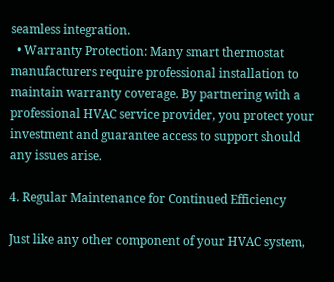seamless integration.
  • Warranty Protection: Many smart thermostat manufacturers require professional installation to maintain warranty coverage. By partnering with a professional HVAC service provider, you protect your investment and guarantee access to support should any issues arise.

4. Regular Maintenance for Continued Efficiency

Just like any other component of your HVAC system,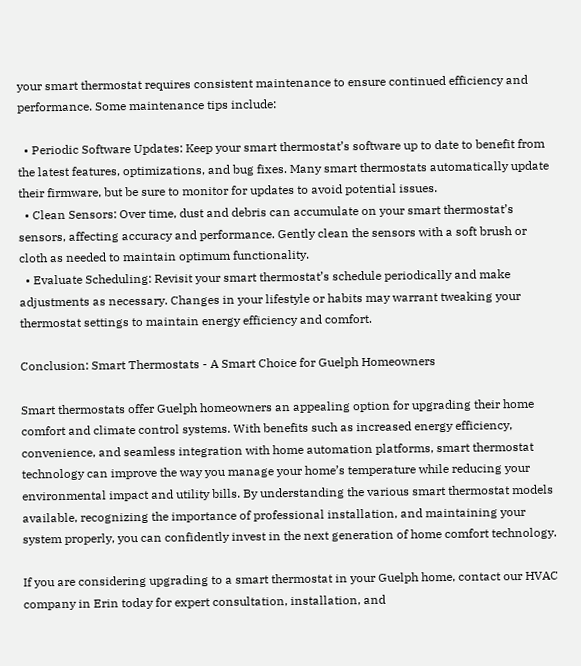your smart thermostat requires consistent maintenance to ensure continued efficiency and performance. Some maintenance tips include:

  • Periodic Software Updates: Keep your smart thermostat’s software up to date to benefit from the latest features, optimizations, and bug fixes. Many smart thermostats automatically update their firmware, but be sure to monitor for updates to avoid potential issues.
  • Clean Sensors: Over time, dust and debris can accumulate on your smart thermostat’s sensors, affecting accuracy and performance. Gently clean the sensors with a soft brush or cloth as needed to maintain optimum functionality.
  • Evaluate Scheduling: Revisit your smart thermostat’s schedule periodically and make adjustments as necessary. Changes in your lifestyle or habits may warrant tweaking your thermostat settings to maintain energy efficiency and comfort.

Conclusion: Smart Thermostats - A Smart Choice for Guelph Homeowners

Smart thermostats offer Guelph homeowners an appealing option for upgrading their home comfort and climate control systems. With benefits such as increased energy efficiency, convenience, and seamless integration with home automation platforms, smart thermostat technology can improve the way you manage your home’s temperature while reducing your environmental impact and utility bills. By understanding the various smart thermostat models available, recognizing the importance of professional installation, and maintaining your system properly, you can confidently invest in the next generation of home comfort technology.

If you are considering upgrading to a smart thermostat in your Guelph home, contact our HVAC company in Erin today for expert consultation, installation, and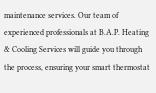maintenance services. Our team of experienced professionals at B.A.P. Heating & Cooling Services will guide you through the process, ensuring your smart thermostat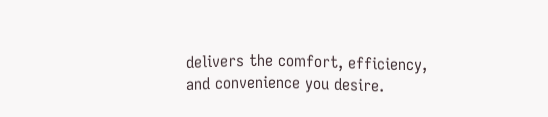delivers the comfort, efficiency, and convenience you desire.